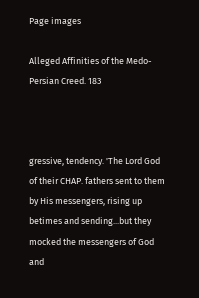Page images

Alleged Affinities of the Medo-Persian Creed. 183



gressive, tendency. 'The Lord God of their CHAP. fathers sent to them by His messengers, rising up betimes and sending...but they mocked the messengers of God and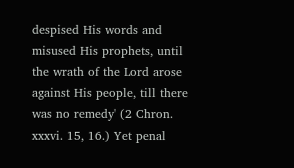despised His words and misused His prophets, until the wrath of the Lord arose against His people, till there was no remedy' (2 Chron. xxxvi. 15, 16.) Yet penal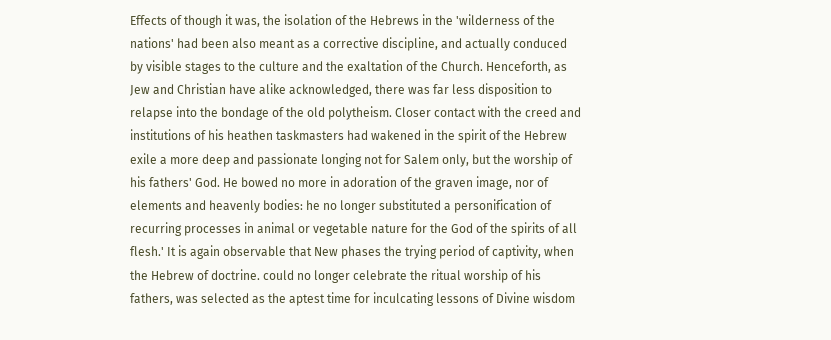Effects of though it was, the isolation of the Hebrews in the 'wilderness of the nations' had been also meant as a corrective discipline, and actually conduced by visible stages to the culture and the exaltation of the Church. Henceforth, as Jew and Christian have alike acknowledged, there was far less disposition to relapse into the bondage of the old polytheism. Closer contact with the creed and institutions of his heathen taskmasters had wakened in the spirit of the Hebrew exile a more deep and passionate longing not for Salem only, but the worship of his fathers' God. He bowed no more in adoration of the graven image, nor of elements and heavenly bodies: he no longer substituted a personification of recurring processes in animal or vegetable nature for the God of the spirits of all flesh.' It is again observable that New phases the trying period of captivity, when the Hebrew of doctrine. could no longer celebrate the ritual worship of his fathers, was selected as the aptest time for inculcating lessons of Divine wisdom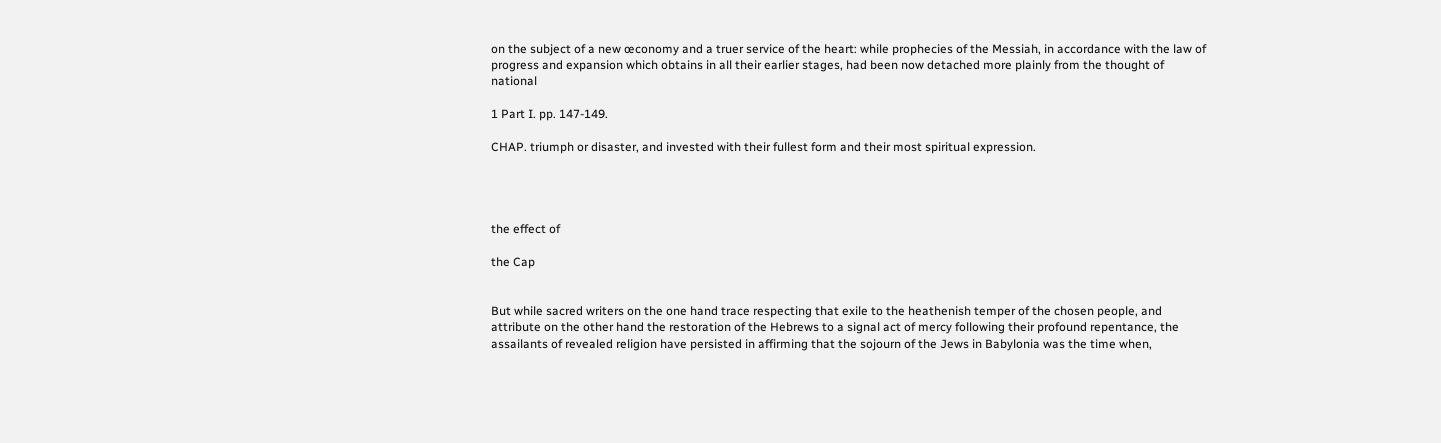on the subject of a new œconomy and a truer service of the heart: while prophecies of the Messiah, in accordance with the law of progress and expansion which obtains in all their earlier stages, had been now detached more plainly from the thought of national

1 Part I. pp. 147-149.

CHAP. triumph or disaster, and invested with their fullest form and their most spiritual expression.




the effect of

the Cap


But while sacred writers on the one hand trace respecting that exile to the heathenish temper of the chosen people, and attribute on the other hand the restoration of the Hebrews to a signal act of mercy following their profound repentance, the assailants of revealed religion have persisted in affirming that the sojourn of the Jews in Babylonia was the time when,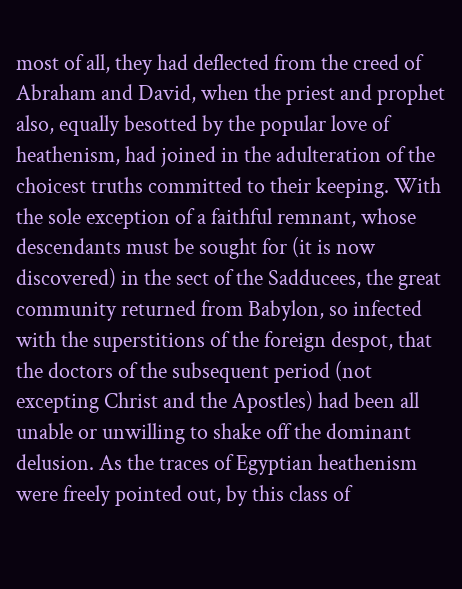most of all, they had deflected from the creed of Abraham and David, when the priest and prophet also, equally besotted by the popular love of heathenism, had joined in the adulteration of the choicest truths committed to their keeping. With the sole exception of a faithful remnant, whose descendants must be sought for (it is now discovered) in the sect of the Sadducees, the great community returned from Babylon, so infected with the superstitions of the foreign despot, that the doctors of the subsequent period (not excepting Christ and the Apostles) had been all unable or unwilling to shake off the dominant delusion. As the traces of Egyptian heathenism were freely pointed out, by this class of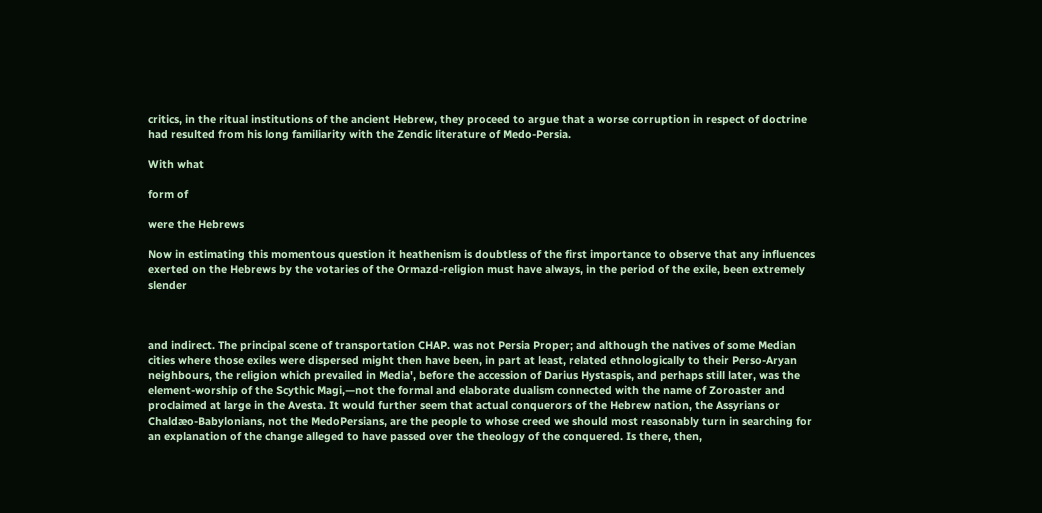critics, in the ritual institutions of the ancient Hebrew, they proceed to argue that a worse corruption in respect of doctrine had resulted from his long familiarity with the Zendic literature of Medo-Persia.

With what

form of

were the Hebrews

Now in estimating this momentous question it heathenism is doubtless of the first importance to observe that any influences exerted on the Hebrews by the votaries of the Ormazd-religion must have always, in the period of the exile, been extremely slender



and indirect. The principal scene of transportation CHAP. was not Persia Proper; and although the natives of some Median cities where those exiles were dispersed might then have been, in part at least, related ethnologically to their Perso-Aryan neighbours, the religion which prevailed in Media', before the accession of Darius Hystaspis, and perhaps still later, was the element-worship of the Scythic Magi,—not the formal and elaborate dualism connected with the name of Zoroaster and proclaimed at large in the Avesta. It would further seem that actual conquerors of the Hebrew nation, the Assyrians or Chaldæo-Babylonians, not the MedoPersians, are the people to whose creed we should most reasonably turn in searching for an explanation of the change alleged to have passed over the theology of the conquered. Is there, then,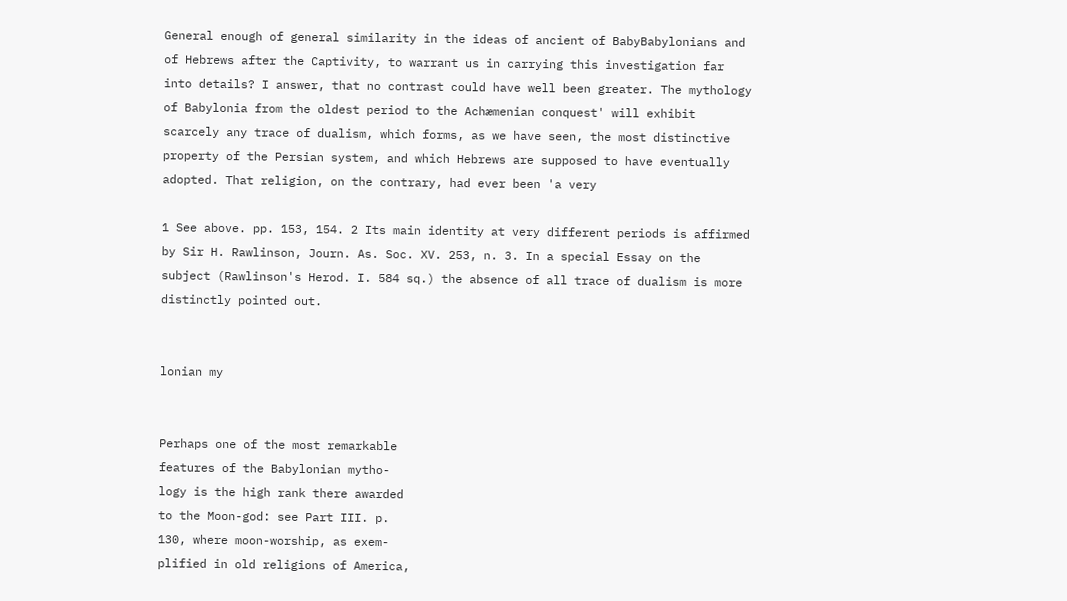General enough of general similarity in the ideas of ancient of BabyBabylonians and of Hebrews after the Captivity, to warrant us in carrying this investigation far into details? I answer, that no contrast could have well been greater. The mythology of Babylonia from the oldest period to the Achæmenian conquest' will exhibit scarcely any trace of dualism, which forms, as we have seen, the most distinctive property of the Persian system, and which Hebrews are supposed to have eventually adopted. That religion, on the contrary, had ever been 'a very

1 See above. pp. 153, 154. 2 Its main identity at very different periods is affirmed by Sir H. Rawlinson, Journ. As. Soc. XV. 253, n. 3. In a special Essay on the subject (Rawlinson's Herod. I. 584 sq.) the absence of all trace of dualism is more distinctly pointed out.


lonian my


Perhaps one of the most remarkable
features of the Babylonian mytho-
logy is the high rank there awarded
to the Moon-god: see Part III. p.
130, where moon-worship, as exem-
plified in old religions of America,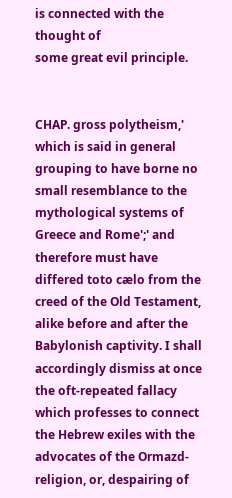is connected with the thought of
some great evil principle.


CHAP. gross polytheism,' which is said in general grouping to have borne no small resemblance to the mythological systems of Greece and Rome';' and therefore must have differed toto cælo from the creed of the Old Testament, alike before and after the Babylonish captivity. I shall accordingly dismiss at once the oft-repeated fallacy which professes to connect the Hebrew exiles with the advocates of the Ormazd-religion, or, despairing of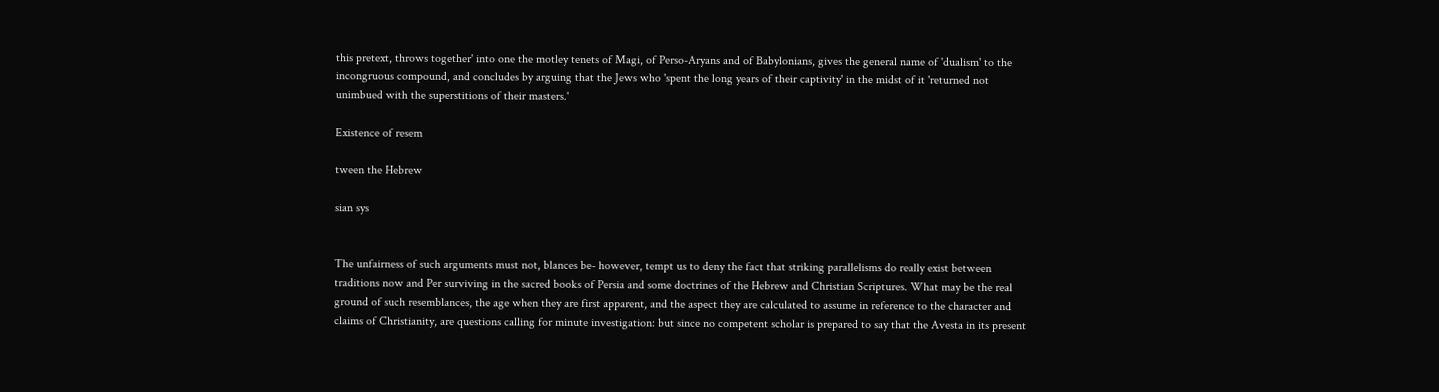this pretext, throws together' into one the motley tenets of Magi, of Perso-Aryans and of Babylonians, gives the general name of 'dualism' to the incongruous compound, and concludes by arguing that the Jews who 'spent the long years of their captivity' in the midst of it 'returned not unimbued with the superstitions of their masters.'

Existence of resem

tween the Hebrew

sian sys


The unfairness of such arguments must not, blances be- however, tempt us to deny the fact that striking parallelisms do really exist between traditions now and Per surviving in the sacred books of Persia and some doctrines of the Hebrew and Christian Scriptures. What may be the real ground of such resemblances, the age when they are first apparent, and the aspect they are calculated to assume in reference to the character and claims of Christianity, are questions calling for minute investigation: but since no competent scholar is prepared to say that the Avesta in its present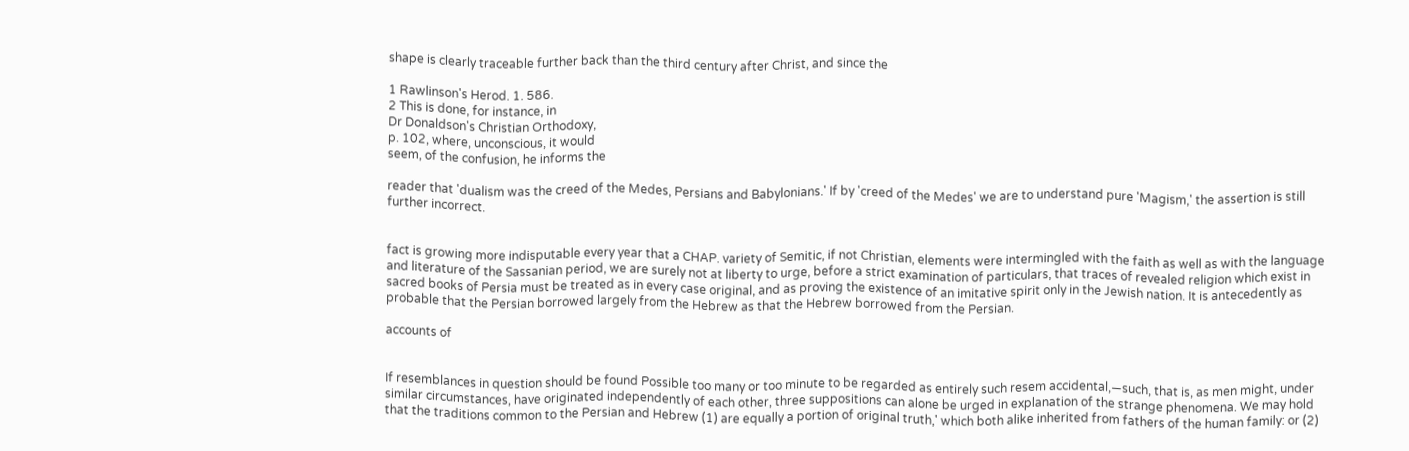shape is clearly traceable further back than the third century after Christ, and since the

1 Rawlinson's Herod. 1. 586.
2 This is done, for instance, in
Dr Donaldson's Christian Orthodoxy,
p. 102, where, unconscious, it would
seem, of the confusion, he informs the

reader that 'dualism was the creed of the Medes, Persians and Babylonians.' If by 'creed of the Medes' we are to understand pure 'Magism,' the assertion is still further incorrect.


fact is growing more indisputable every year that a CHAP. variety of Semitic, if not Christian, elements were intermingled with the faith as well as with the language and literature of the Sassanian period, we are surely not at liberty to urge, before a strict examination of particulars, that traces of revealed religion which exist in sacred books of Persia must be treated as in every case original, and as proving the existence of an imitative spirit only in the Jewish nation. It is antecedently as probable that the Persian borrowed largely from the Hebrew as that the Hebrew borrowed from the Persian.

accounts of


If resemblances in question should be found Possible too many or too minute to be regarded as entirely such resem accidental,—such, that is, as men might, under similar circumstances, have originated independently of each other, three suppositions can alone be urged in explanation of the strange phenomena. We may hold that the traditions common to the Persian and Hebrew (1) are equally a portion of original truth,' which both alike inherited from fathers of the human family: or (2)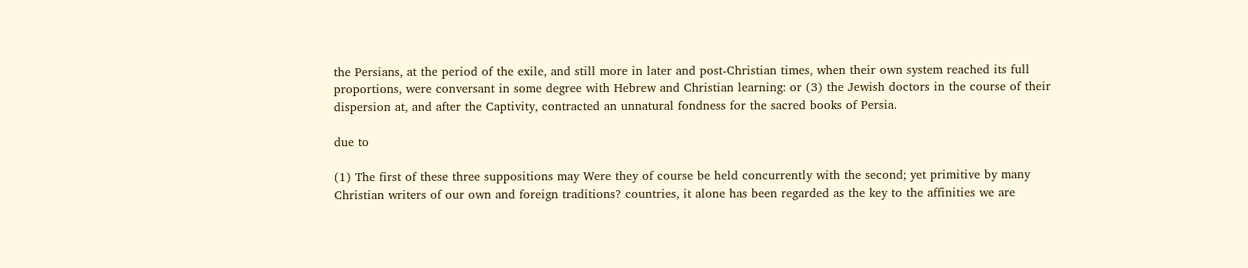the Persians, at the period of the exile, and still more in later and post-Christian times, when their own system reached its full proportions, were conversant in some degree with Hebrew and Christian learning: or (3) the Jewish doctors in the course of their dispersion at, and after the Captivity, contracted an unnatural fondness for the sacred books of Persia.

due to

(1) The first of these three suppositions may Were they of course be held concurrently with the second; yet primitive by many Christian writers of our own and foreign traditions? countries, it alone has been regarded as the key to the affinities we are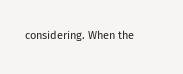considering. When the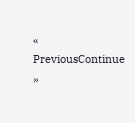« PreviousContinue »